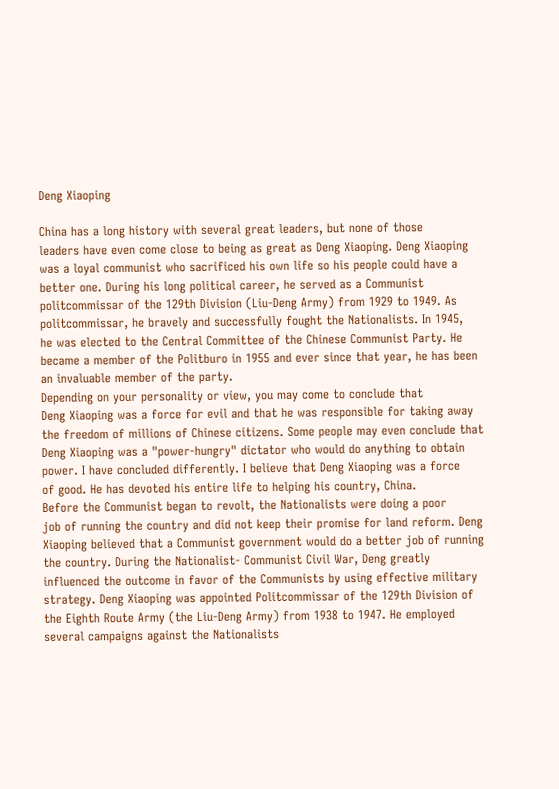Deng Xiaoping

China has a long history with several great leaders, but none of those
leaders have even come close to being as great as Deng Xiaoping. Deng Xiaoping
was a loyal communist who sacrificed his own life so his people could have a
better one. During his long political career, he served as a Communist
politcommissar of the 129th Division (Liu-Deng Army) from 1929 to 1949. As
politcommissar, he bravely and successfully fought the Nationalists. In 1945,
he was elected to the Central Committee of the Chinese Communist Party. He
became a member of the Politburo in 1955 and ever since that year, he has been
an invaluable member of the party.
Depending on your personality or view, you may come to conclude that
Deng Xiaoping was a force for evil and that he was responsible for taking away
the freedom of millions of Chinese citizens. Some people may even conclude that
Deng Xiaoping was a "power-hungry" dictator who would do anything to obtain
power. I have concluded differently. I believe that Deng Xiaoping was a force
of good. He has devoted his entire life to helping his country, China.
Before the Communist began to revolt, the Nationalists were doing a poor
job of running the country and did not keep their promise for land reform. Deng
Xiaoping believed that a Communist government would do a better job of running
the country. During the Nationalist- Communist Civil War, Deng greatly
influenced the outcome in favor of the Communists by using effective military
strategy. Deng Xiaoping was appointed Politcommissar of the 129th Division of
the Eighth Route Army (the Liu-Deng Army) from 1938 to 1947. He employed
several campaigns against the Nationalists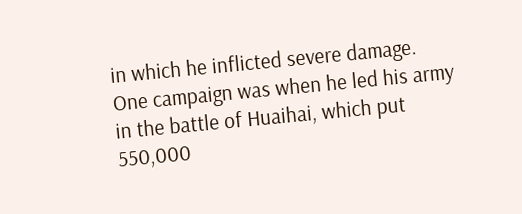in which he inflicted severe damage.
One campaign was when he led his army in the battle of Huaihai, which put
550,000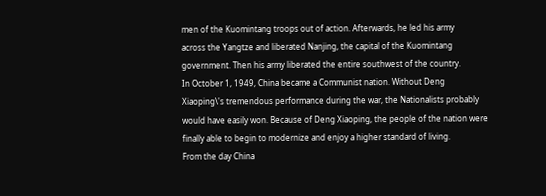men of the Kuomintang troops out of action. Afterwards, he led his army
across the Yangtze and liberated Nanjing, the capital of the Kuomintang
government. Then his army liberated the entire southwest of the country.
In October 1, 1949, China became a Communist nation. Without Deng
Xiaoping\'s tremendous performance during the war, the Nationalists probably
would have easily won. Because of Deng Xiaoping, the people of the nation were
finally able to begin to modernize and enjoy a higher standard of living.
From the day China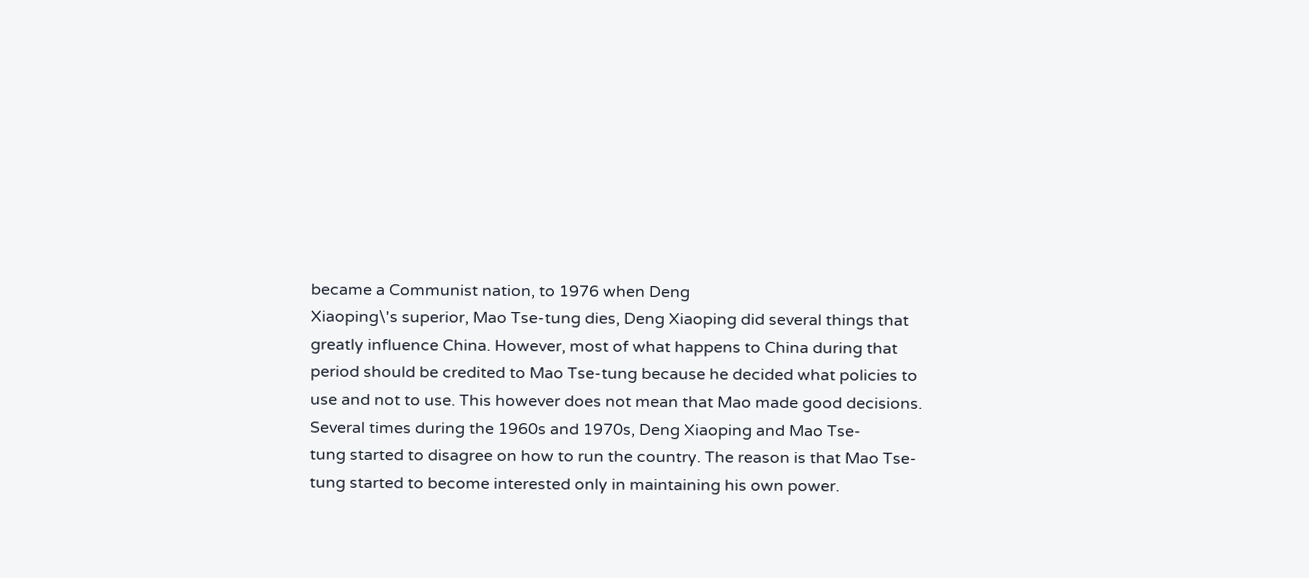became a Communist nation, to 1976 when Deng
Xiaoping\'s superior, Mao Tse-tung dies, Deng Xiaoping did several things that
greatly influence China. However, most of what happens to China during that
period should be credited to Mao Tse-tung because he decided what policies to
use and not to use. This however does not mean that Mao made good decisions.
Several times during the 1960s and 1970s, Deng Xiaoping and Mao Tse-
tung started to disagree on how to run the country. The reason is that Mao Tse-
tung started to become interested only in maintaining his own power.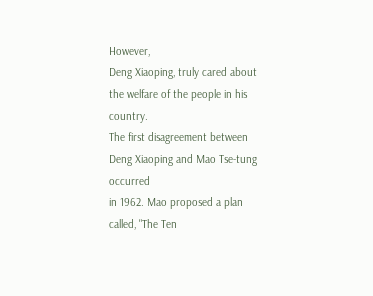However,
Deng Xiaoping, truly cared about the welfare of the people in his country.
The first disagreement between Deng Xiaoping and Mao Tse-tung occurred
in 1962. Mao proposed a plan called, "The Ten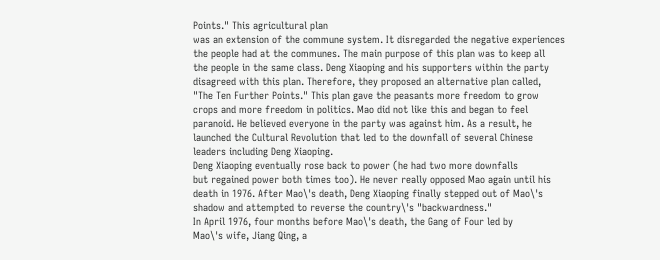Points." This agricultural plan
was an extension of the commune system. It disregarded the negative experiences
the people had at the communes. The main purpose of this plan was to keep all
the people in the same class. Deng Xiaoping and his supporters within the party
disagreed with this plan. Therefore, they proposed an alternative plan called,
"The Ten Further Points." This plan gave the peasants more freedom to grow
crops and more freedom in politics. Mao did not like this and began to feel
paranoid. He believed everyone in the party was against him. As a result, he
launched the Cultural Revolution that led to the downfall of several Chinese
leaders including Deng Xiaoping.
Deng Xiaoping eventually rose back to power (he had two more downfalls
but regained power both times too). He never really opposed Mao again until his
death in 1976. After Mao\'s death, Deng Xiaoping finally stepped out of Mao\'s
shadow and attempted to reverse the country\'s "backwardness."
In April 1976, four months before Mao\'s death, the Gang of Four led by
Mao\'s wife, Jiang Qing, a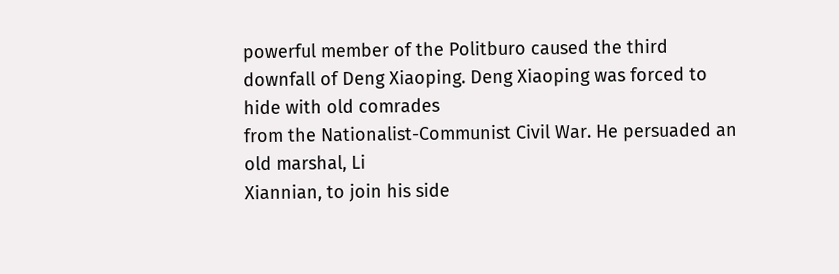powerful member of the Politburo caused the third
downfall of Deng Xiaoping. Deng Xiaoping was forced to hide with old comrades
from the Nationalist-Communist Civil War. He persuaded an old marshal, Li
Xiannian, to join his side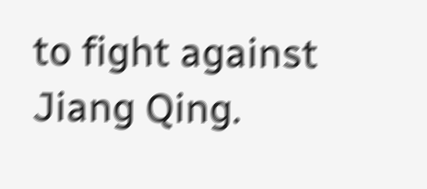to fight against Jiang Qing.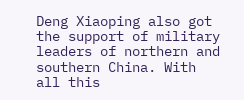Deng Xiaoping also got
the support of military leaders of northern and southern China. With all this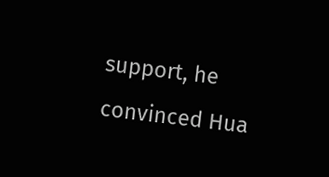support, he convinced Hua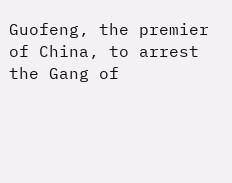Guofeng, the premier of China, to arrest the Gang of